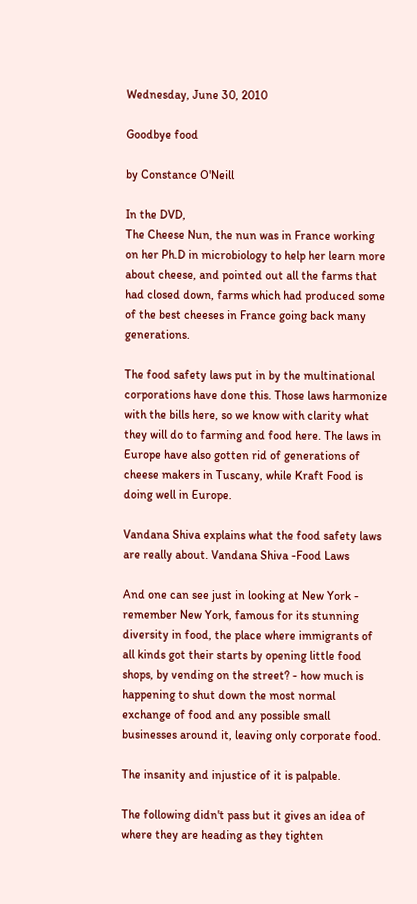Wednesday, June 30, 2010

Goodbye food

by Constance O'Neill

In the DVD,
The Cheese Nun, the nun was in France working on her Ph.D in microbiology to help her learn more about cheese, and pointed out all the farms that had closed down, farms which had produced some of the best cheeses in France going back many generations.

The food safety laws put in by the multinational corporations have done this. Those laws harmonize with the bills here, so we know with clarity what they will do to farming and food here. The laws in Europe have also gotten rid of generations of cheese makers in Tuscany, while Kraft Food is doing well in Europe.

Vandana Shiva explains what the food safety laws are really about. Vandana Shiva -Food Laws

And one can see just in looking at New York - remember New York, famous for its stunning diversity in food, the place where immigrants of all kinds got their starts by opening little food shops, by vending on the street? - how much is happening to shut down the most normal exchange of food and any possible small businesses around it, leaving only corporate food.

The insanity and injustice of it is palpable.

The following didn't pass but it gives an idea of where they are heading as they tighten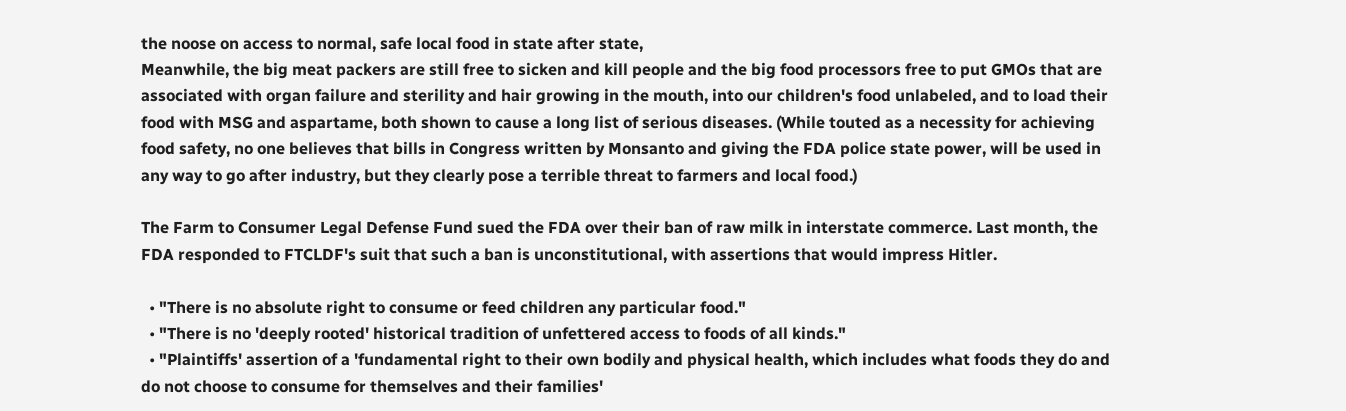the noose on access to normal, safe local food in state after state,
Meanwhile, the big meat packers are still free to sicken and kill people and the big food processors free to put GMOs that are associated with organ failure and sterility and hair growing in the mouth, into our children's food unlabeled, and to load their food with MSG and aspartame, both shown to cause a long list of serious diseases. (While touted as a necessity for achieving food safety, no one believes that bills in Congress written by Monsanto and giving the FDA police state power, will be used in any way to go after industry, but they clearly pose a terrible threat to farmers and local food.)

The Farm to Consumer Legal Defense Fund sued the FDA over their ban of raw milk in interstate commerce. Last month, the FDA responded to FTCLDF's suit that such a ban is unconstitutional, with assertions that would impress Hitler.

  • "There is no absolute right to consume or feed children any particular food."
  • "There is no 'deeply rooted' historical tradition of unfettered access to foods of all kinds."
  • "Plaintiffs' assertion of a 'fundamental right to their own bodily and physical health, which includes what foods they do and do not choose to consume for themselves and their families'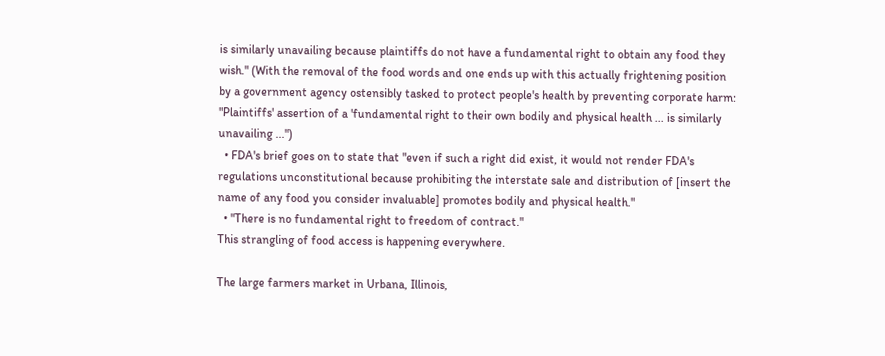is similarly unavailing because plaintiffs do not have a fundamental right to obtain any food they wish." (With the removal of the food words and one ends up with this actually frightening position by a government agency ostensibly tasked to protect people's health by preventing corporate harm: "Plaintiffs' assertion of a 'fundamental right to their own bodily and physical health ... is similarly unavailing ...")
  • FDA's brief goes on to state that "even if such a right did exist, it would not render FDA's regulations unconstitutional because prohibiting the interstate sale and distribution of [insert the name of any food you consider invaluable] promotes bodily and physical health."
  • "There is no fundamental right to freedom of contract."
This strangling of food access is happening everywhere.

The large farmers market in Urbana, Illinois,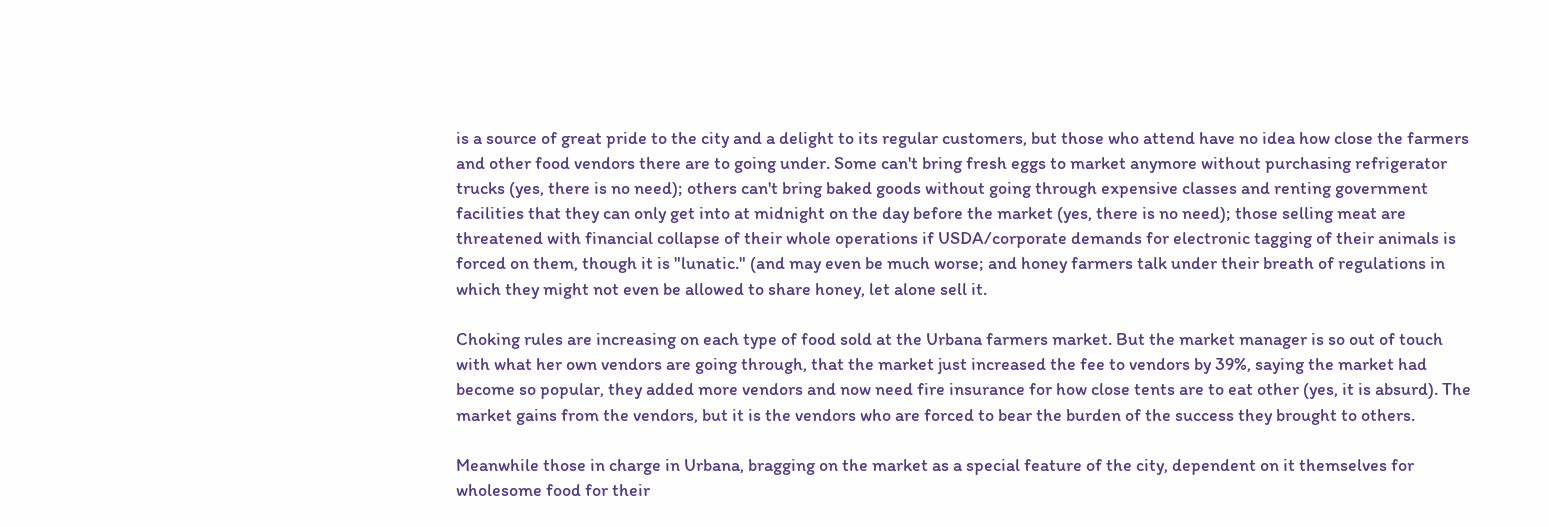is a source of great pride to the city and a delight to its regular customers, but those who attend have no idea how close the farmers and other food vendors there are to going under. Some can't bring fresh eggs to market anymore without purchasing refrigerator trucks (yes, there is no need); others can't bring baked goods without going through expensive classes and renting government facilities that they can only get into at midnight on the day before the market (yes, there is no need); those selling meat are threatened with financial collapse of their whole operations if USDA/corporate demands for electronic tagging of their animals is forced on them, though it is "lunatic." (and may even be much worse; and honey farmers talk under their breath of regulations in which they might not even be allowed to share honey, let alone sell it.

Choking rules are increasing on each type of food sold at the Urbana farmers market. But the market manager is so out of touch with what her own vendors are going through, that the market just increased the fee to vendors by 39%, saying the market had become so popular, they added more vendors and now need fire insurance for how close tents are to eat other (yes, it is absurd). The market gains from the vendors, but it is the vendors who are forced to bear the burden of the success they brought to others.

Meanwhile those in charge in Urbana, bragging on the market as a special feature of the city, dependent on it themselves for wholesome food for their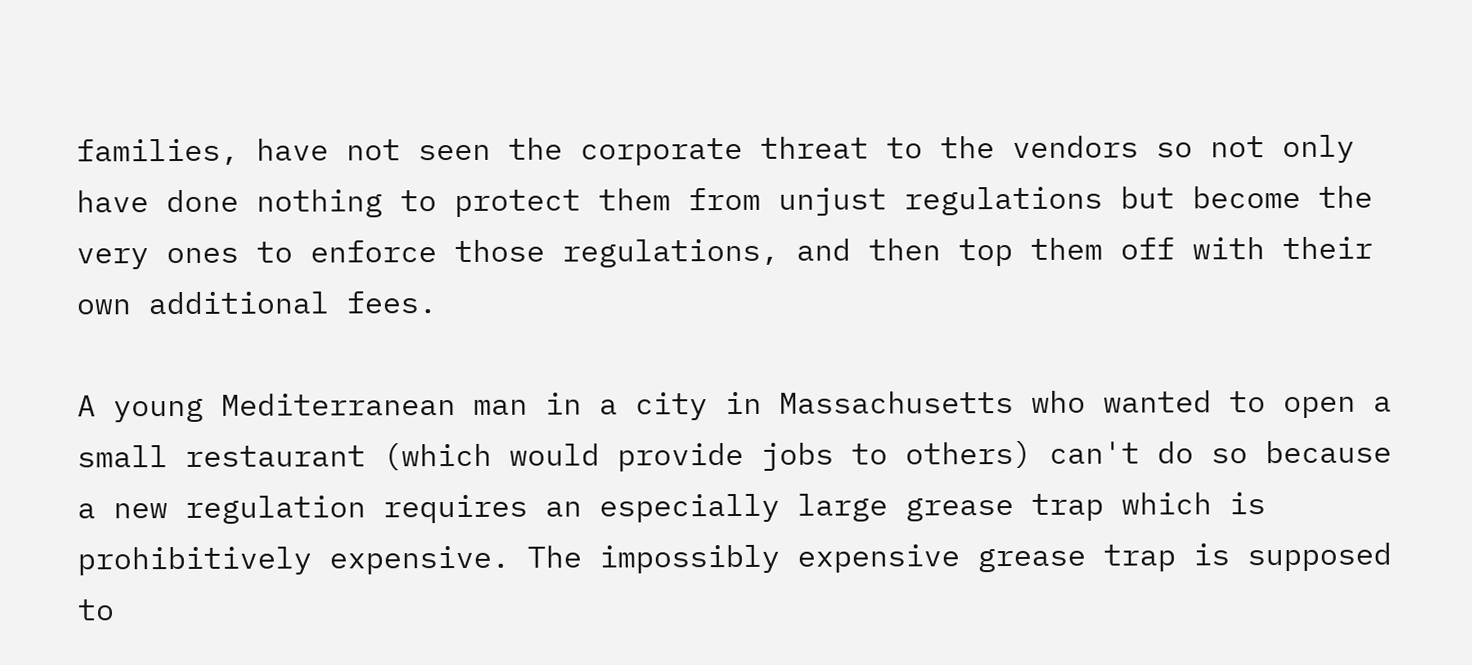families, have not seen the corporate threat to the vendors so not only have done nothing to protect them from unjust regulations but become the very ones to enforce those regulations, and then top them off with their own additional fees.

A young Mediterranean man in a city in Massachusetts who wanted to open a small restaurant (which would provide jobs to others) can't do so because a new regulation requires an especially large grease trap which is prohibitively expensive. The impossibly expensive grease trap is supposed to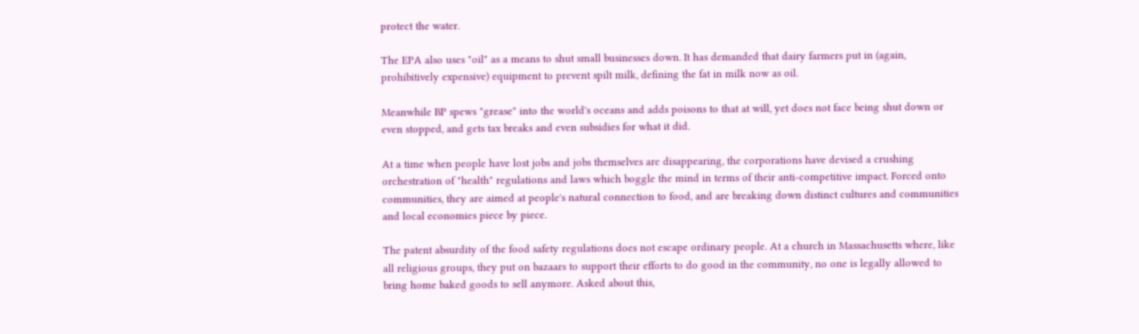protect the water.

The EPA also uses "oil" as a means to shut small businesses down. It has demanded that dairy farmers put in (again, prohibitively expensive) equipment to prevent spilt milk, defining the fat in milk now as oil.

Meanwhile BP spews "grease" into the world's oceans and adds poisons to that at will, yet does not face being shut down or even stopped, and gets tax breaks and even subsidies for what it did.

At a time when people have lost jobs and jobs themselves are disappearing, the corporations have devised a crushing orchestration of "health" regulations and laws which boggle the mind in terms of their anti-competitive impact. Forced onto communities, they are aimed at people's natural connection to food, and are breaking down distinct cultures and communities and local economies piece by piece.

The patent absurdity of the food safety regulations does not escape ordinary people. At a church in Massachusetts where, like all religious groups, they put on bazaars to support their efforts to do good in the community, no one is legally allowed to bring home baked goods to sell anymore. Asked about this,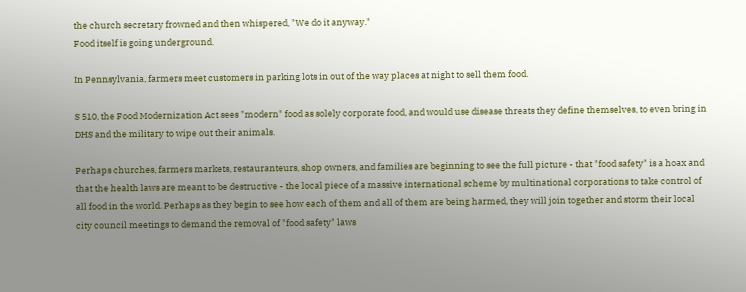the church secretary frowned and then whispered, "We do it anyway."
Food itself is going underground.

In Pennsylvania, farmers meet customers in parking lots in out of the way places at night to sell them food.

S 510, the Food Modernization Act sees "modern" food as solely corporate food, and would use disease threats they define themselves, to even bring in DHS and the military to wipe out their animals.

Perhaps churches, farmers markets, restauranteurs, shop owners, and families are beginning to see the full picture - that "food safety" is a hoax and that the health laws are meant to be destructive - the local piece of a massive international scheme by multinational corporations to take control of all food in the world. Perhaps as they begin to see how each of them and all of them are being harmed, they will join together and storm their local city council meetings to demand the removal of "food safety" laws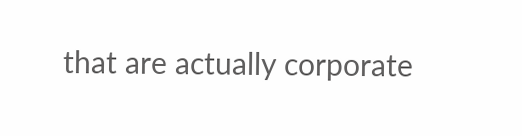that are actually corporate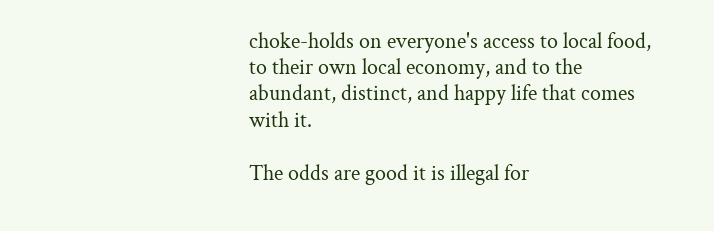choke-holds on everyone's access to local food, to their own local economy, and to the abundant, distinct, and happy life that comes with it.

The odds are good it is illegal for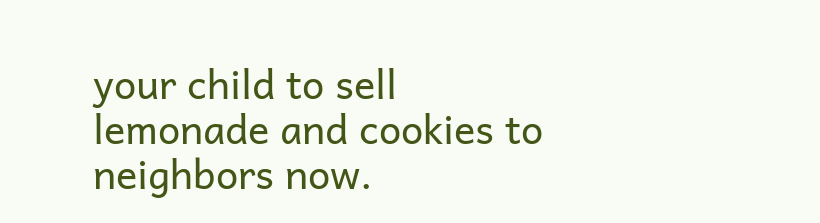your child to sell lemonade and cookies to neighbors now.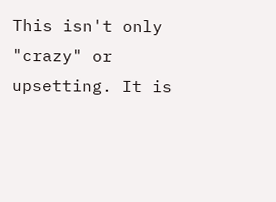This isn't only "crazy" or upsetting. It is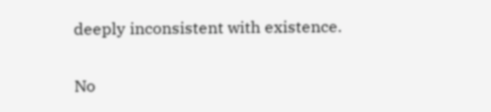deeply inconsistent with existence.

No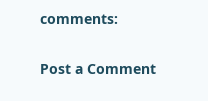comments:

Post a Comment